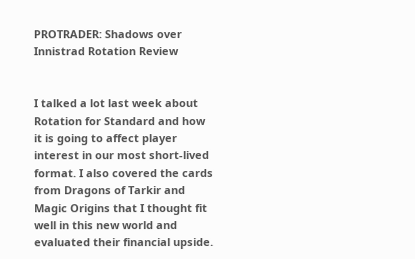PROTRADER: Shadows over Innistrad Rotation Review


I talked a lot last week about Rotation for Standard and how it is going to affect player interest in our most short-lived format. I also covered the cards from Dragons of Tarkir and Magic Origins that I thought fit well in this new world and evaluated their financial upside.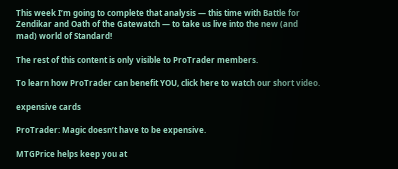This week I’m going to complete that analysis — this time with Battle for Zendikar and Oath of the Gatewatch — to take us live into the new (and mad) world of Standard!

The rest of this content is only visible to ProTrader members.

To learn how ProTrader can benefit YOU, click here to watch our short video.

expensive cards

ProTrader: Magic doesn’t have to be expensive.

MTGPrice helps keep you at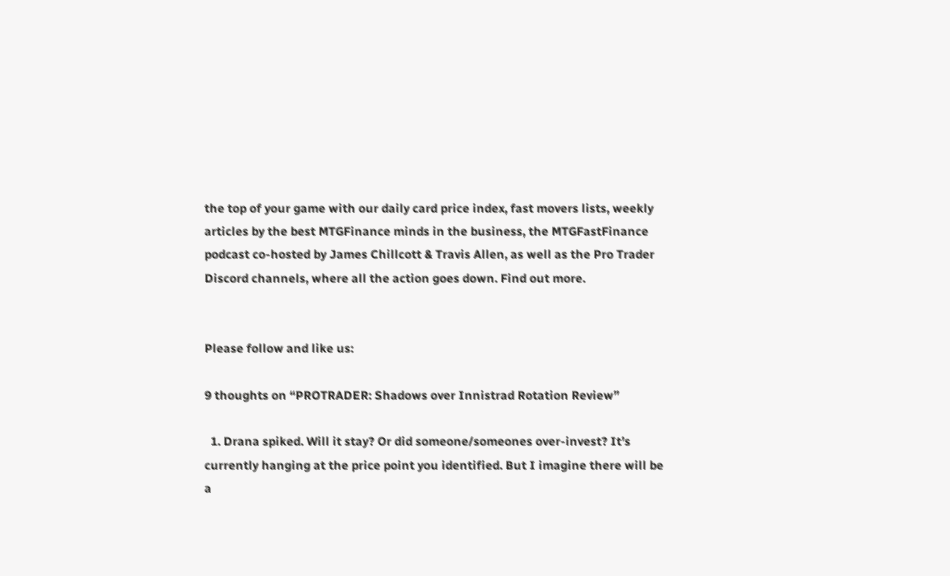the top of your game with our daily card price index, fast movers lists, weekly articles by the best MTGFinance minds in the business, the MTGFastFinance podcast co-hosted by James Chillcott & Travis Allen, as well as the Pro Trader Discord channels, where all the action goes down. Find out more.


Please follow and like us:

9 thoughts on “PROTRADER: Shadows over Innistrad Rotation Review”

  1. Drana spiked. Will it stay? Or did someone/someones over-invest? It’s currently hanging at the price point you identified. But I imagine there will be a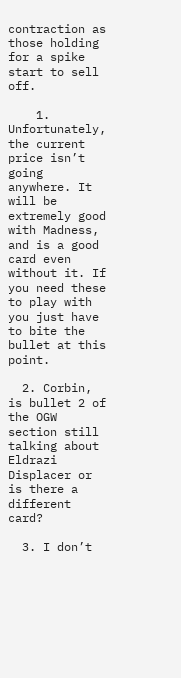contraction as those holding for a spike start to sell off.

    1. Unfortunately, the current price isn’t going anywhere. It will be extremely good with Madness, and is a good card even without it. If you need these to play with you just have to bite the bullet at this point.

  2. Corbin, is bullet 2 of the OGW section still talking about Eldrazi Displacer or is there a different card?

  3. I don’t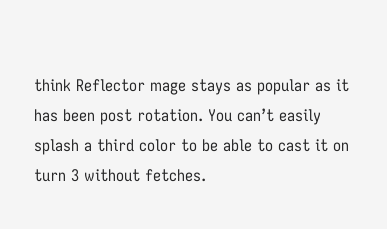think Reflector mage stays as popular as it has been post rotation. You can’t easily splash a third color to be able to cast it on turn 3 without fetches.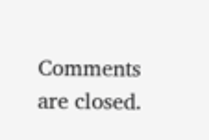Comments are closed.